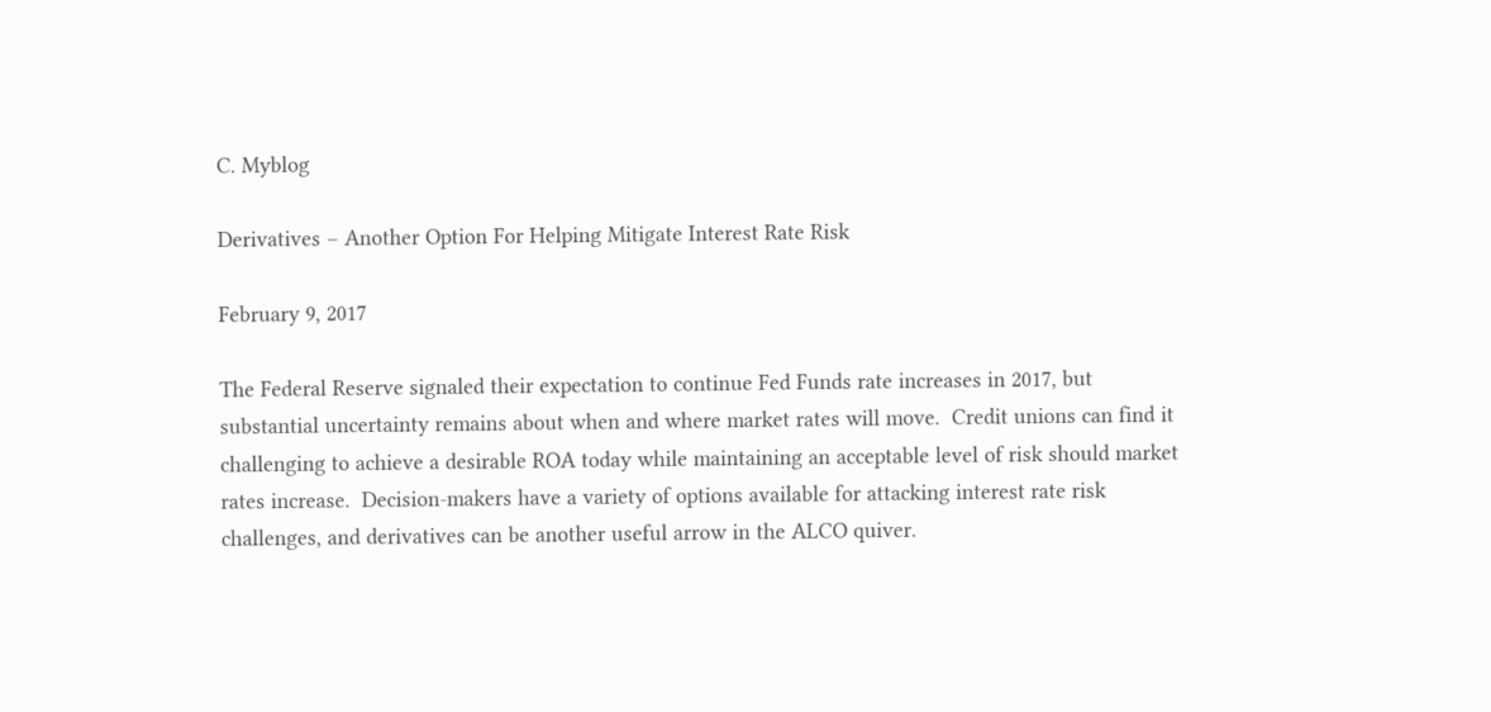C. Myblog

Derivatives – Another Option For Helping Mitigate Interest Rate Risk

February 9, 2017

The Federal Reserve signaled their expectation to continue Fed Funds rate increases in 2017, but substantial uncertainty remains about when and where market rates will move.  Credit unions can find it challenging to achieve a desirable ROA today while maintaining an acceptable level of risk should market rates increase.  Decision-makers have a variety of options available for attacking interest rate risk challenges, and derivatives can be another useful arrow in the ALCO quiver.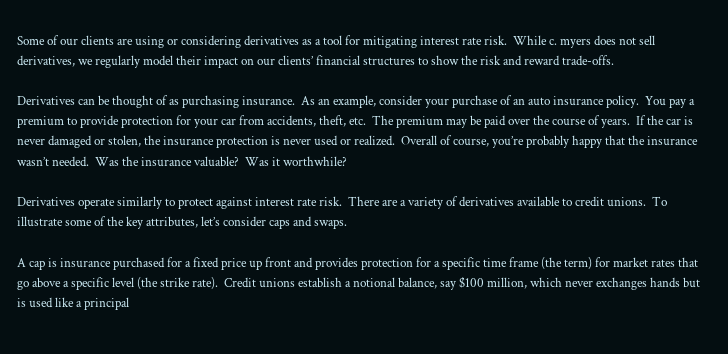Some of our clients are using or considering derivatives as a tool for mitigating interest rate risk.  While c. myers does not sell derivatives, we regularly model their impact on our clients’ financial structures to show the risk and reward trade-offs.

Derivatives can be thought of as purchasing insurance.  As an example, consider your purchase of an auto insurance policy.  You pay a premium to provide protection for your car from accidents, theft, etc.  The premium may be paid over the course of years.  If the car is never damaged or stolen, the insurance protection is never used or realized.  Overall of course, you’re probably happy that the insurance wasn’t needed.  Was the insurance valuable?  Was it worthwhile?

Derivatives operate similarly to protect against interest rate risk.  There are a variety of derivatives available to credit unions.  To illustrate some of the key attributes, let’s consider caps and swaps.

A cap is insurance purchased for a fixed price up front and provides protection for a specific time frame (the term) for market rates that go above a specific level (the strike rate).  Credit unions establish a notional balance, say $100 million, which never exchanges hands but is used like a principal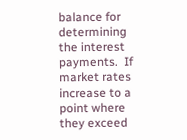balance for determining the interest payments.  If market rates increase to a point where they exceed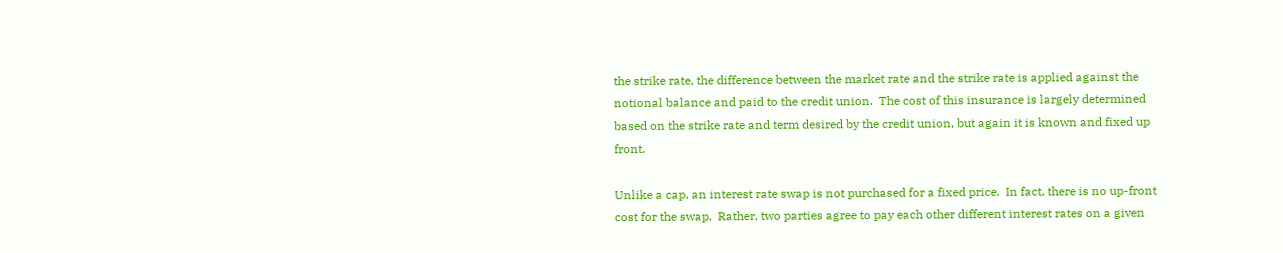the strike rate, the difference between the market rate and the strike rate is applied against the notional balance and paid to the credit union.  The cost of this insurance is largely determined based on the strike rate and term desired by the credit union, but again it is known and fixed up front.

Unlike a cap, an interest rate swap is not purchased for a fixed price.  In fact, there is no up-front cost for the swap.  Rather, two parties agree to pay each other different interest rates on a given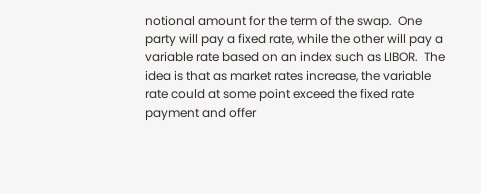notional amount for the term of the swap.  One party will pay a fixed rate, while the other will pay a variable rate based on an index such as LIBOR.  The idea is that as market rates increase, the variable rate could at some point exceed the fixed rate payment and offer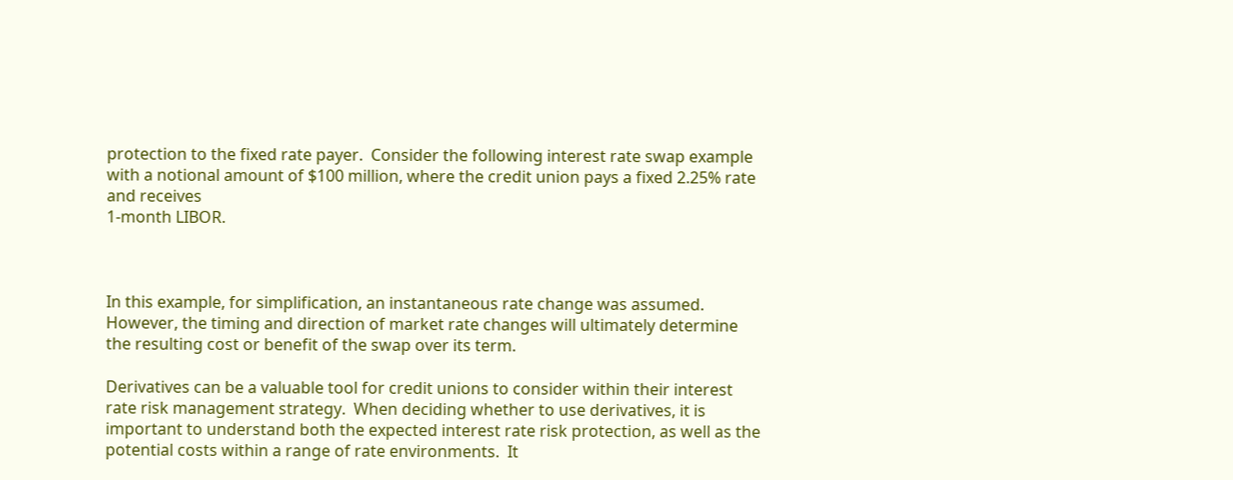protection to the fixed rate payer.  Consider the following interest rate swap example with a notional amount of $100 million, where the credit union pays a fixed 2.25% rate and receives
1-month LIBOR.



In this example, for simplification, an instantaneous rate change was assumed.  However, the timing and direction of market rate changes will ultimately determine the resulting cost or benefit of the swap over its term.

Derivatives can be a valuable tool for credit unions to consider within their interest rate risk management strategy.  When deciding whether to use derivatives, it is important to understand both the expected interest rate risk protection, as well as the potential costs within a range of rate environments.  It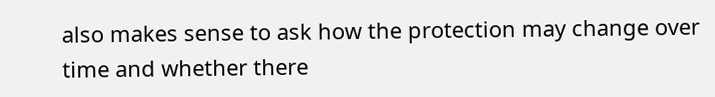also makes sense to ask how the protection may change over time and whether there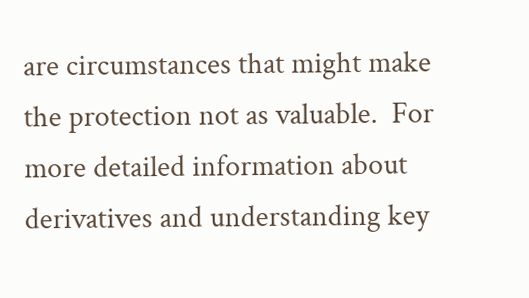are circumstances that might make the protection not as valuable.  For more detailed information about derivatives and understanding key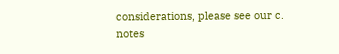considerations, please see our c. notes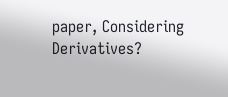paper, Considering Derivatives?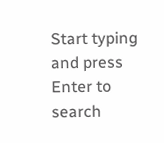Start typing and press Enter to search